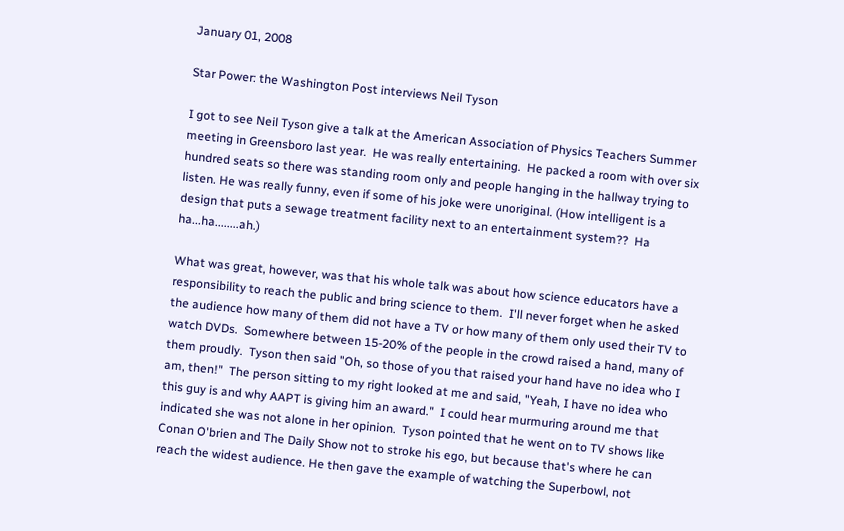January 01, 2008

Star Power: the Washington Post interviews Neil Tyson

I got to see Neil Tyson give a talk at the American Association of Physics Teachers Summer meeting in Greensboro last year.  He was really entertaining.  He packed a room with over six hundred seats so there was standing room only and people hanging in the hallway trying to listen. He was really funny, even if some of his joke were unoriginal. (How intelligent is a design that puts a sewage treatment facility next to an entertainment system??  Ha ha...ha........ah.)

What was great, however, was that his whole talk was about how science educators have a responsibility to reach the public and bring science to them.  I'll never forget when he asked the audience how many of them did not have a TV or how many of them only used their TV to watch DVDs.  Somewhere between 15-20% of the people in the crowd raised a hand, many of them proudly.  Tyson then said "Oh, so those of you that raised your hand have no idea who I am, then!"  The person sitting to my right looked at me and said, "Yeah, I have no idea who this guy is and why AAPT is giving him an award."  I could hear murmuring around me that indicated she was not alone in her opinion.  Tyson pointed that he went on to TV shows like Conan O'brien and The Daily Show not to stroke his ego, but because that's where he can reach the widest audience. He then gave the example of watching the Superbowl, not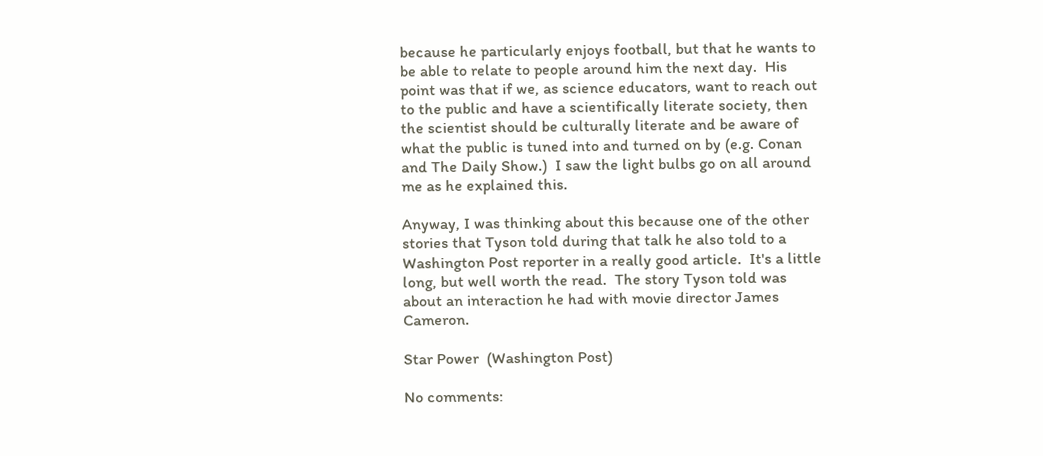because he particularly enjoys football, but that he wants to be able to relate to people around him the next day.  His point was that if we, as science educators, want to reach out to the public and have a scientifically literate society, then the scientist should be culturally literate and be aware of what the public is tuned into and turned on by (e.g. Conan and The Daily Show.)  I saw the light bulbs go on all around me as he explained this.

Anyway, I was thinking about this because one of the other stories that Tyson told during that talk he also told to a Washington Post reporter in a really good article.  It's a little long, but well worth the read.  The story Tyson told was about an interaction he had with movie director James Cameron.

Star Power  (Washington Post)

No comments: